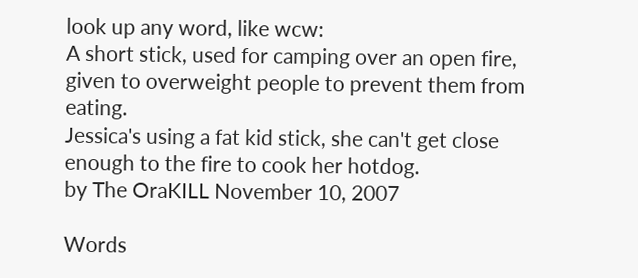look up any word, like wcw:
A short stick, used for camping over an open fire, given to overweight people to prevent them from eating.
Jessica's using a fat kid stick, she can't get close enough to the fire to cook her hotdog.
by The OraKILL November 10, 2007

Words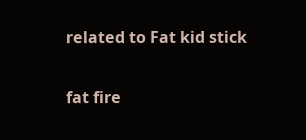related to Fat kid stick

fat fire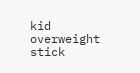kid overweight stick